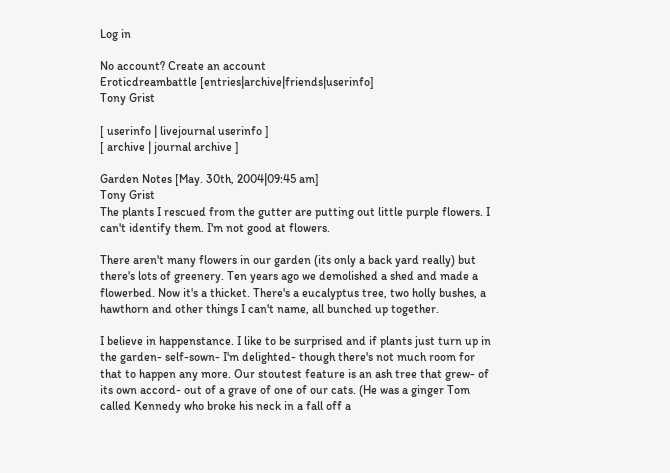Log in

No account? Create an account
Eroticdreambattle [entries|archive|friends|userinfo]
Tony Grist

[ userinfo | livejournal userinfo ]
[ archive | journal archive ]

Garden Notes [May. 30th, 2004|09:45 am]
Tony Grist
The plants I rescued from the gutter are putting out little purple flowers. I can't identify them. I'm not good at flowers.

There aren't many flowers in our garden (its only a back yard really) but there's lots of greenery. Ten years ago we demolished a shed and made a flowerbed. Now it's a thicket. There's a eucalyptus tree, two holly bushes, a hawthorn and other things I can't name, all bunched up together.

I believe in happenstance. I like to be surprised and if plants just turn up in the garden- self-sown- I'm delighted- though there's not much room for that to happen any more. Our stoutest feature is an ash tree that grew- of its own accord- out of a grave of one of our cats. (He was a ginger Tom called Kennedy who broke his neck in a fall off a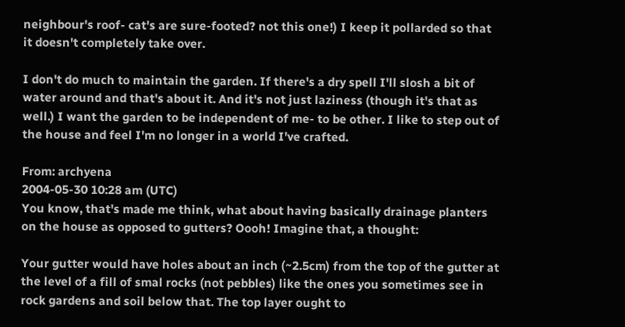neighbour's roof- cat's are sure-footed? not this one!) I keep it pollarded so that it doesn't completely take over.

I don't do much to maintain the garden. If there's a dry spell I'll slosh a bit of water around and that's about it. And it's not just laziness (though it's that as well.) I want the garden to be independent of me- to be other. I like to step out of the house and feel I'm no longer in a world I've crafted.

From: archyena
2004-05-30 10:28 am (UTC)
You know, that's made me think, what about having basically drainage planters on the house as opposed to gutters? Oooh! Imagine that, a thought:

Your gutter would have holes about an inch (~2.5cm) from the top of the gutter at the level of a fill of smal rocks (not pebbles) like the ones you sometimes see in rock gardens and soil below that. The top layer ought to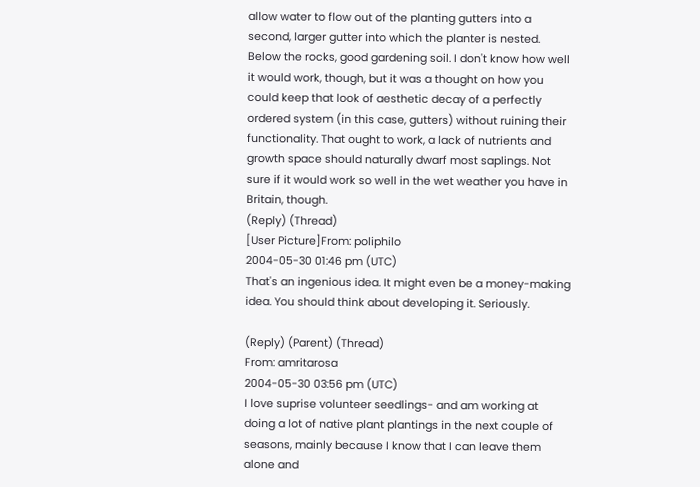allow water to flow out of the planting gutters into a second, larger gutter into which the planter is nested. Below the rocks, good gardening soil. I don't know how well it would work, though, but it was a thought on how you could keep that look of aesthetic decay of a perfectly ordered system (in this case, gutters) without ruining their functionality. That ought to work, a lack of nutrients and growth space should naturally dwarf most saplings. Not sure if it would work so well in the wet weather you have in Britain, though.
(Reply) (Thread)
[User Picture]From: poliphilo
2004-05-30 01:46 pm (UTC)
That's an ingenious idea. It might even be a money-making idea. You should think about developing it. Seriously.

(Reply) (Parent) (Thread)
From: amritarosa
2004-05-30 03:56 pm (UTC)
I love suprise volunteer seedlings- and am working at doing a lot of native plant plantings in the next couple of seasons, mainly because I know that I can leave them alone and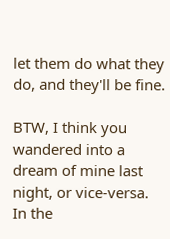let them do what they do, and they'll be fine.

BTW, I think you wandered into a dream of mine last night, or vice-versa. In the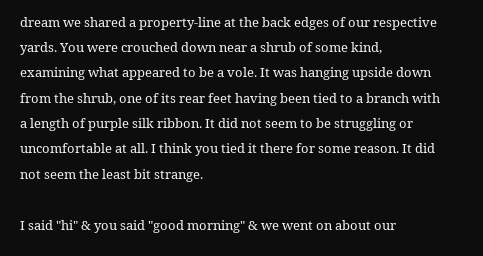dream we shared a property-line at the back edges of our respective yards. You were crouched down near a shrub of some kind, examining what appeared to be a vole. It was hanging upside down from the shrub, one of its rear feet having been tied to a branch with a length of purple silk ribbon. It did not seem to be struggling or uncomfortable at all. I think you tied it there for some reason. It did not seem the least bit strange.

I said "hi" & you said "good morning" & we went on about our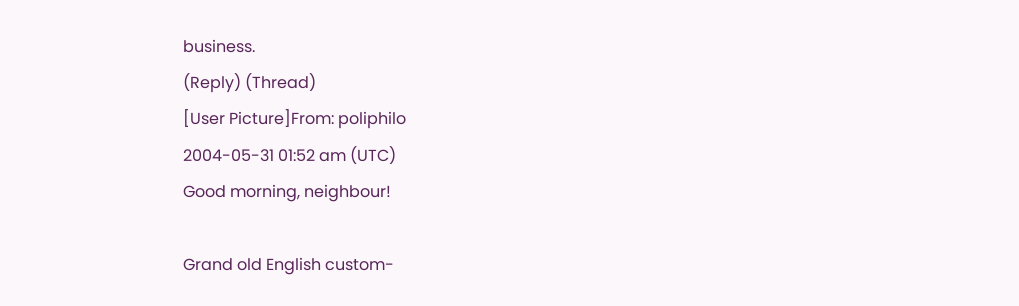business.
(Reply) (Thread)
[User Picture]From: poliphilo
2004-05-31 01:52 am (UTC)
Good morning, neighbour!

Grand old English custom-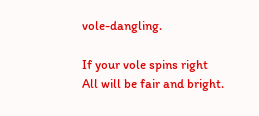vole-dangling.

If your vole spins right
All will be fair and bright.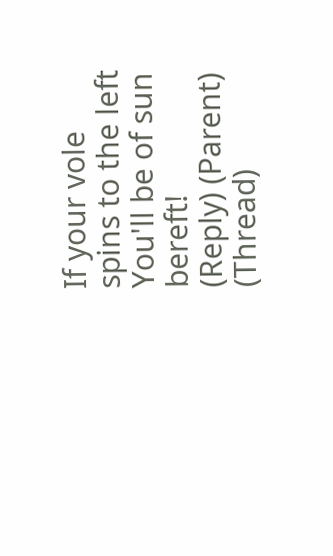If your vole spins to the left
You'll be of sun bereft!
(Reply) (Parent) (Thread)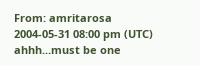From: amritarosa
2004-05-31 08:00 pm (UTC)
ahhh...must be one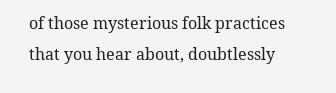of those mysterious folk practices that you hear about, doubtlessly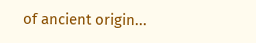of ancient origin...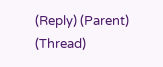(Reply) (Parent) (Thread)